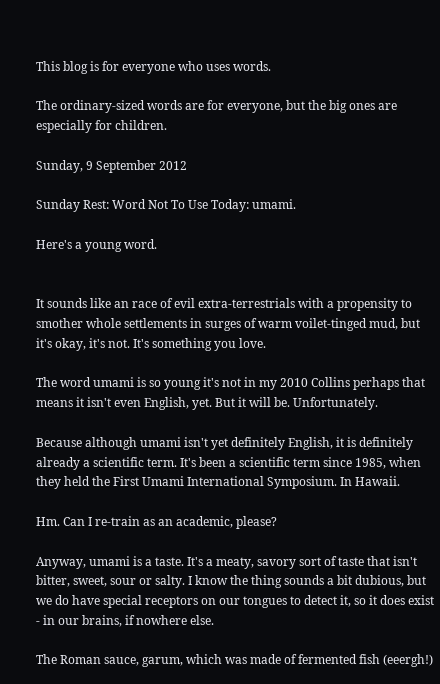This blog is for everyone who uses words.

The ordinary-sized words are for everyone, but the big ones are especially for children.

Sunday, 9 September 2012

Sunday Rest: Word Not To Use Today: umami.

Here's a young word.


It sounds like an race of evil extra-terrestrials with a propensity to smother whole settlements in surges of warm voilet-tinged mud, but it's okay, it's not. It's something you love.

The word umami is so young it's not in my 2010 Collins perhaps that means it isn't even English, yet. But it will be. Unfortunately.

Because although umami isn't yet definitely English, it is definitely already a scientific term. It's been a scientific term since 1985, when they held the First Umami International Symposium. In Hawaii.

Hm. Can I re-train as an academic, please?

Anyway, umami is a taste. It's a meaty, savory sort of taste that isn't bitter, sweet, sour or salty. I know the thing sounds a bit dubious, but we do have special receptors on our tongues to detect it, so it does exist - in our brains, if nowhere else.

The Roman sauce, garum, which was made of fermented fish (eeergh!)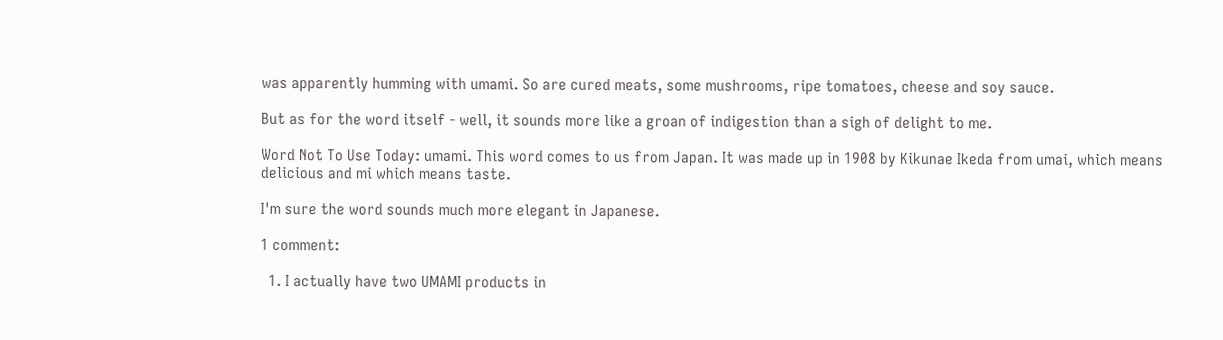was apparently humming with umami. So are cured meats, some mushrooms, ripe tomatoes, cheese and soy sauce.

But as for the word itself - well, it sounds more like a groan of indigestion than a sigh of delight to me.

Word Not To Use Today: umami. This word comes to us from Japan. It was made up in 1908 by Kikunae Ikeda from umai, which means delicious and mi which means taste.

I'm sure the word sounds much more elegant in Japanese.

1 comment:

  1. I actually have two UMAMI products in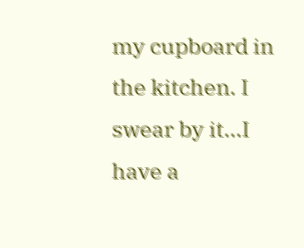my cupboard in the kitchen. I swear by it...I have a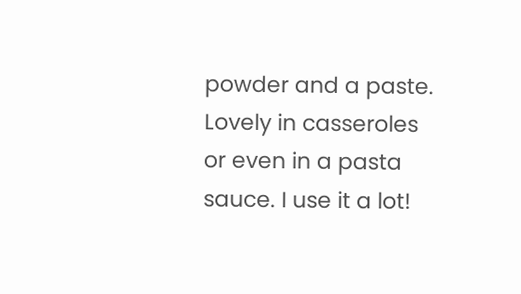powder and a paste. Lovely in casseroles or even in a pasta sauce. I use it a lot!